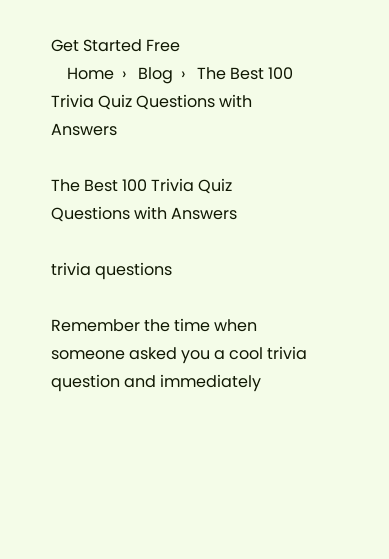Get Started Free
    Home  ›   Blog  ›   The Best 100 Trivia Quiz Questions with Answers

The Best 100 Trivia Quiz Questions with Answers

trivia questions

Remember the time when someone asked you a cool trivia question and immediately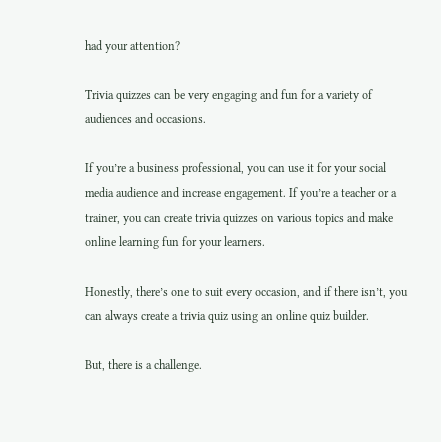had your attention?

Trivia quizzes can be very engaging and fun for a variety of audiences and occasions.

If you’re a business professional, you can use it for your social media audience and increase engagement. If you’re a teacher or a trainer, you can create trivia quizzes on various topics and make online learning fun for your learners.

Honestly, there’s one to suit every occasion, and if there isn’t, you can always create a trivia quiz using an online quiz builder.

But, there is a challenge.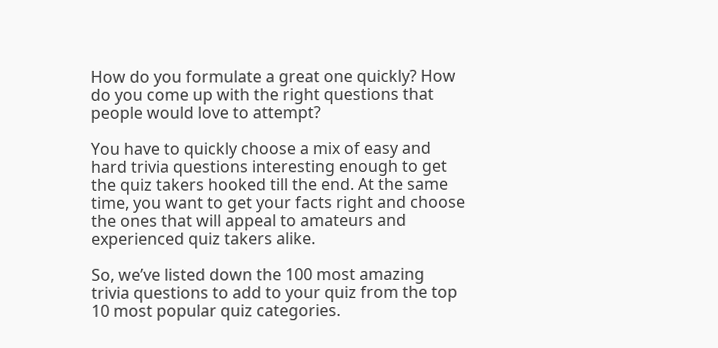How do you formulate a great one quickly? How do you come up with the right questions that people would love to attempt?

You have to quickly choose a mix of easy and hard trivia questions interesting enough to get the quiz takers hooked till the end. At the same time, you want to get your facts right and choose the ones that will appeal to amateurs and experienced quiz takers alike.

So, we’ve listed down the 100 most amazing trivia questions to add to your quiz from the top 10 most popular quiz categories.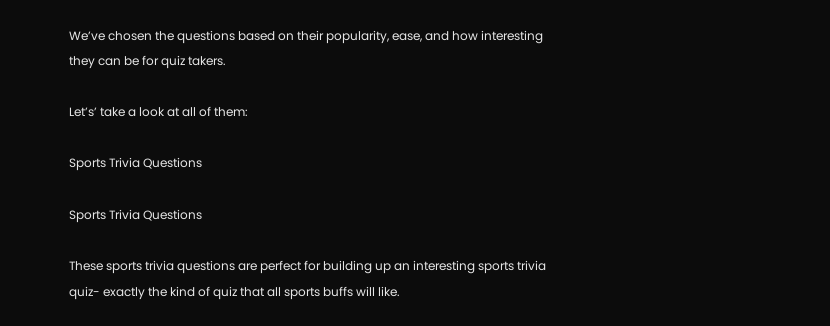We’ve chosen the questions based on their popularity, ease, and how interesting they can be for quiz takers.

Let’s’ take a look at all of them:

Sports Trivia Questions

Sports Trivia Questions

These sports trivia questions are perfect for building up an interesting sports trivia quiz- exactly the kind of quiz that all sports buffs will like.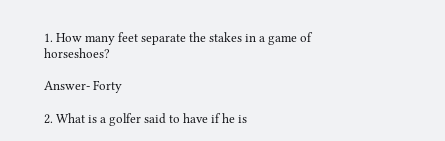1. How many feet separate the stakes in a game of horseshoes?

Answer- Forty

2. What is a golfer said to have if he is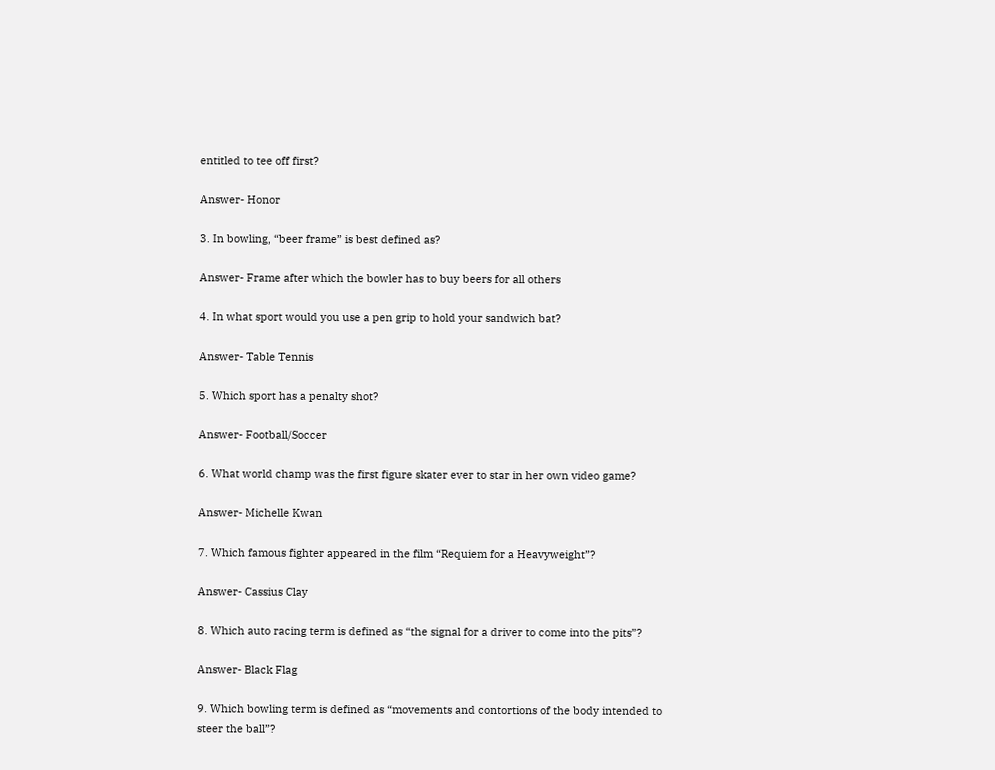entitled to tee off first?

Answer- Honor

3. In bowling, “beer frame” is best defined as?

Answer- Frame after which the bowler has to buy beers for all others

4. In what sport would you use a pen grip to hold your sandwich bat?

Answer- Table Tennis

5. Which sport has a penalty shot?

Answer- Football/Soccer

6. What world champ was the first figure skater ever to star in her own video game?

Answer- Michelle Kwan

7. Which famous fighter appeared in the film “Requiem for a Heavyweight”?

Answer- Cassius Clay

8. Which auto racing term is defined as “the signal for a driver to come into the pits”?

Answer- Black Flag

9. Which bowling term is defined as “movements and contortions of the body intended to steer the ball”?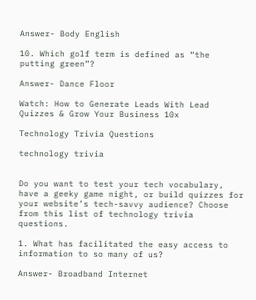Answer- Body English

10. Which golf term is defined as “the putting green”?

Answer- Dance Floor

Watch: How to Generate Leads With Lead Quizzes & Grow Your Business 10x

Technology Trivia Questions

technology trivia


Do you want to test your tech vocabulary, have a geeky game night, or build quizzes for your website’s tech-savvy audience? Choose from this list of technology trivia questions.

1. What has facilitated the easy access to information to so many of us?

Answer- Broadband Internet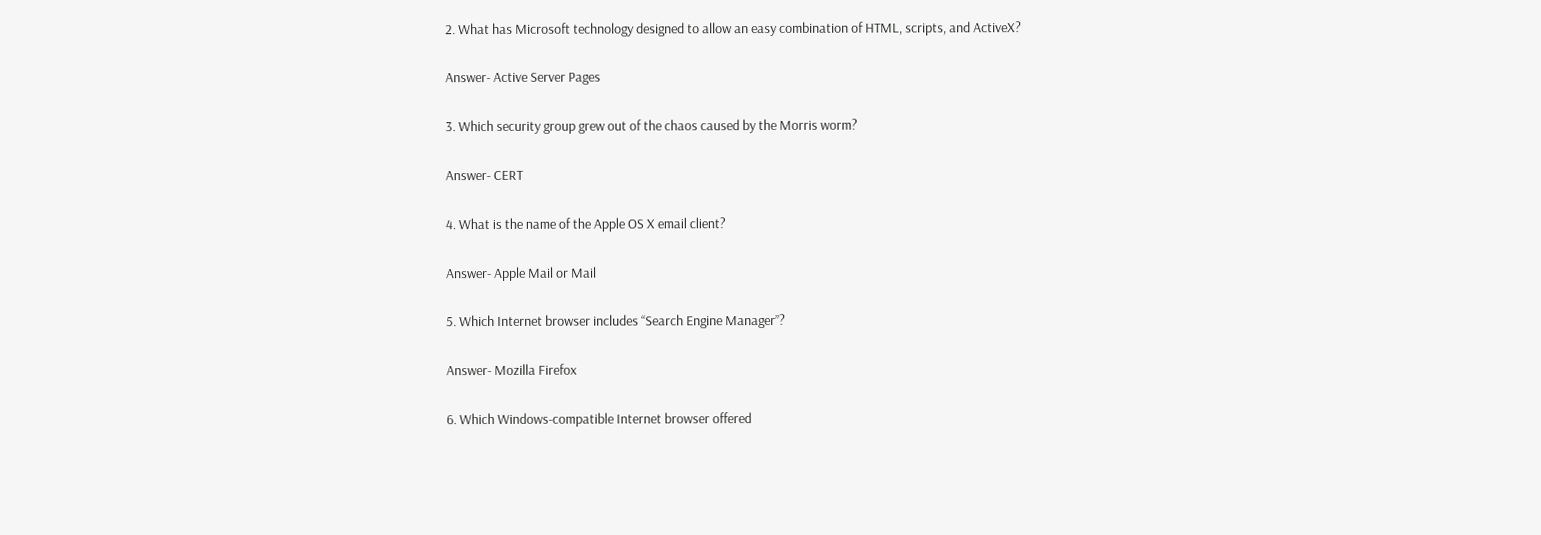2. What has Microsoft technology designed to allow an easy combination of HTML, scripts, and ActiveX?

Answer- Active Server Pages

3. Which security group grew out of the chaos caused by the Morris worm?

Answer- CERT

4. What is the name of the Apple OS X email client?

Answer- Apple Mail or Mail

5. Which Internet browser includes “Search Engine Manager”?

Answer- Mozilla Firefox

6. Which Windows-compatible Internet browser offered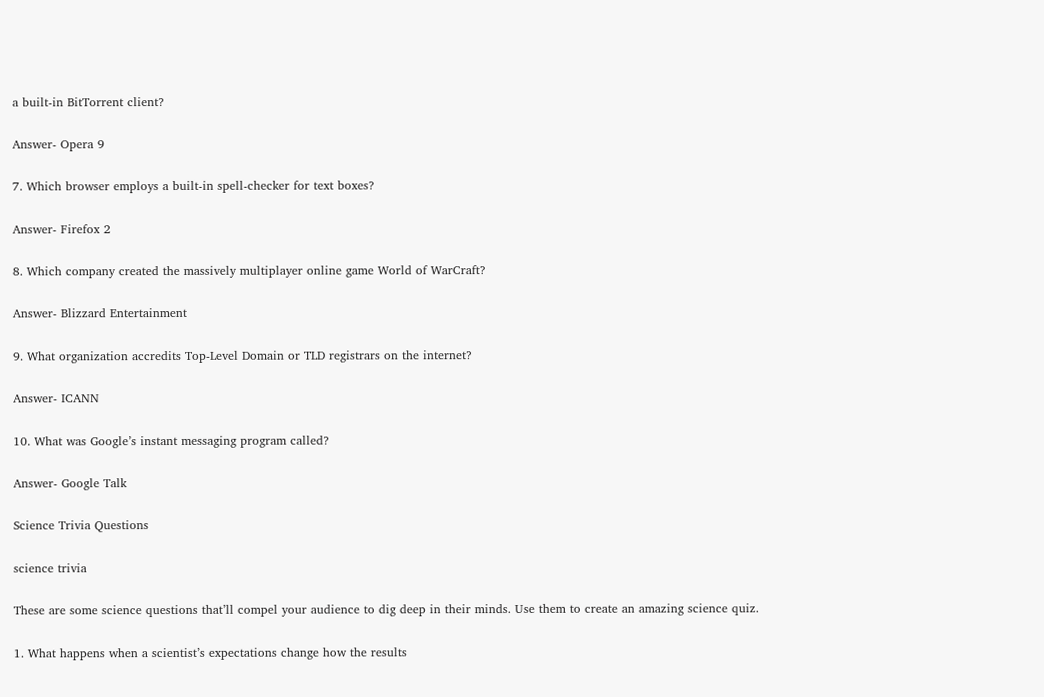a built-in BitTorrent client?

Answer- Opera 9

7. Which browser employs a built-in spell-checker for text boxes?

Answer- Firefox 2

8. Which company created the massively multiplayer online game World of WarCraft?

Answer- Blizzard Entertainment

9. What organization accredits Top-Level Domain or TLD registrars on the internet?

Answer- ICANN

10. What was Google’s instant messaging program called?

Answer- Google Talk

Science Trivia Questions

science trivia

These are some science questions that’ll compel your audience to dig deep in their minds. Use them to create an amazing science quiz.

1. What happens when a scientist’s expectations change how the results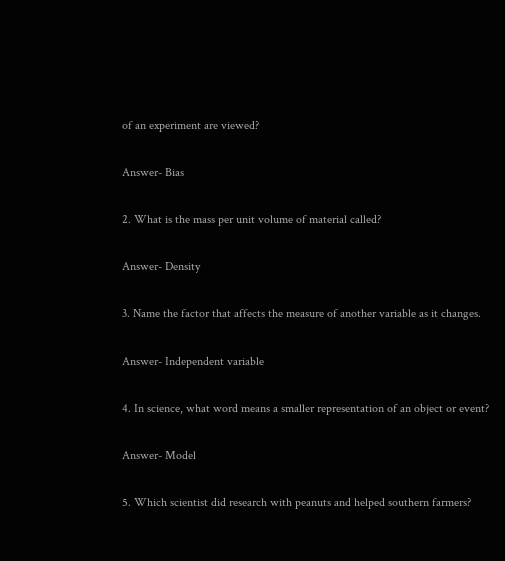of an experiment are viewed?

Answer- Bias

2. What is the mass per unit volume of material called?

Answer- Density

3. Name the factor that affects the measure of another variable as it changes.

Answer- Independent variable

4. In science, what word means a smaller representation of an object or event?

Answer- Model

5. Which scientist did research with peanuts and helped southern farmers?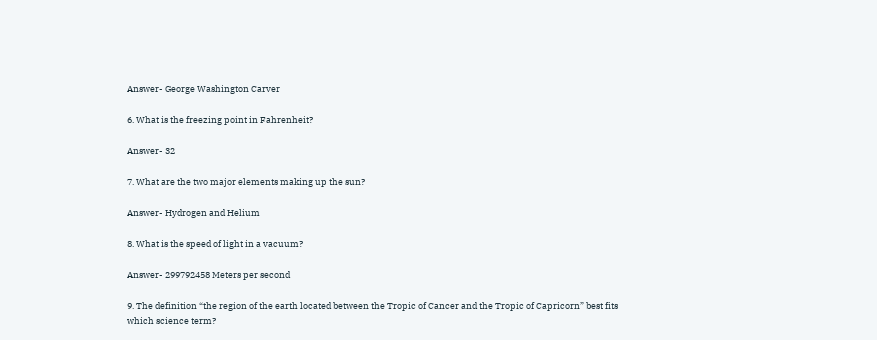Answer- George Washington Carver

6. What is the freezing point in Fahrenheit?

Answer- 32

7. What are the two major elements making up the sun?

Answer- Hydrogen and Helium

8. What is the speed of light in a vacuum?

Answer- 299792458 Meters per second

9. The definition “the region of the earth located between the Tropic of Cancer and the Tropic of Capricorn” best fits which science term?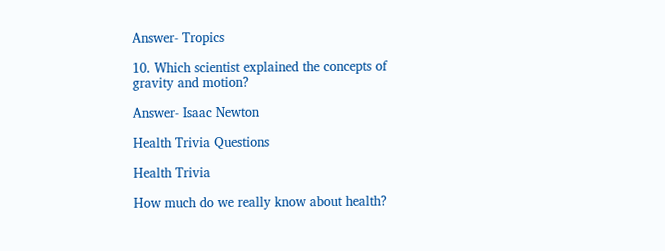Answer- Tropics

10. Which scientist explained the concepts of gravity and motion?

Answer- Isaac Newton

Health Trivia Questions

Health Trivia

How much do we really know about health?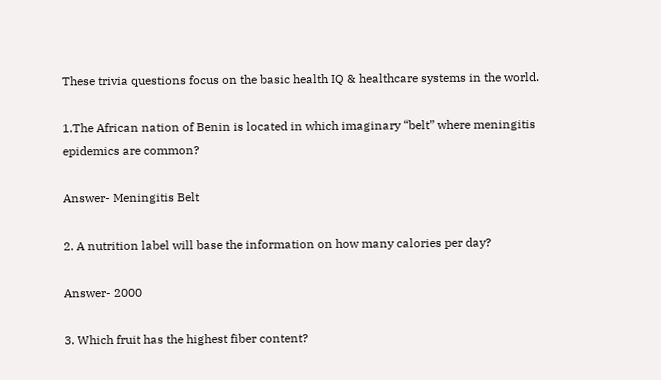These trivia questions focus on the basic health IQ & healthcare systems in the world.

1.The African nation of Benin is located in which imaginary “belt” where meningitis epidemics are common?

Answer- Meningitis Belt

2. A nutrition label will base the information on how many calories per day?

Answer- 2000

3. Which fruit has the highest fiber content?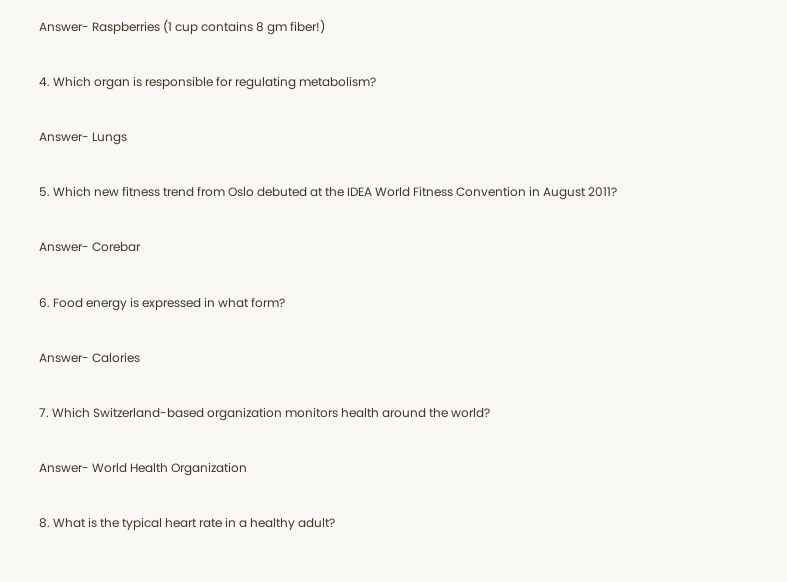Answer- Raspberries (1 cup contains 8 gm fiber!)

4. Which organ is responsible for regulating metabolism?

Answer- Lungs

5. Which new fitness trend from Oslo debuted at the IDEA World Fitness Convention in August 2011?

Answer- Corebar

6. Food energy is expressed in what form?

Answer- Calories

7. Which Switzerland-based organization monitors health around the world?

Answer- World Health Organization

8. What is the typical heart rate in a healthy adult?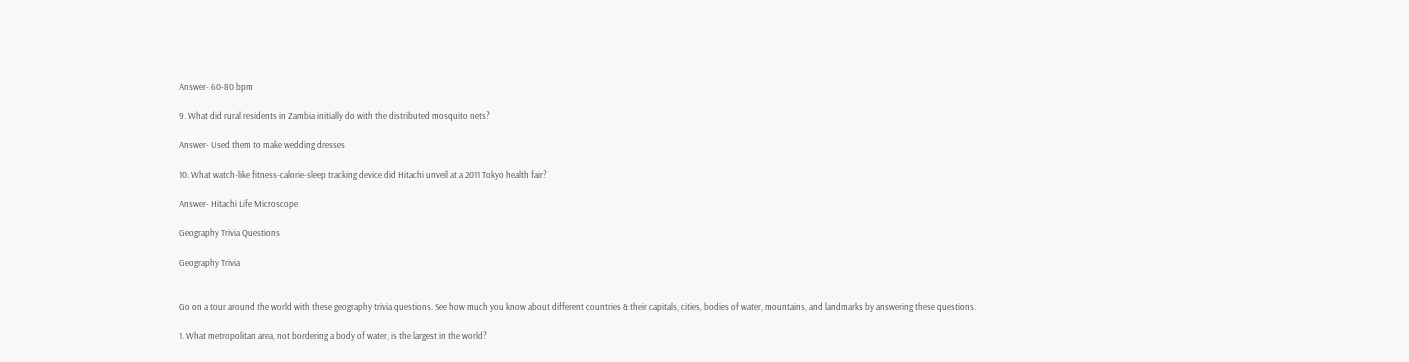Answer- 60-80 bpm

9. What did rural residents in Zambia initially do with the distributed mosquito nets?

Answer- Used them to make wedding dresses

10. What watch-like fitness-calorie-sleep tracking device did Hitachi unveil at a 2011 Tokyo health fair?

Answer- Hitachi Life Microscope

Geography Trivia Questions

Geography Trivia


Go on a tour around the world with these geography trivia questions. See how much you know about different countries & their capitals, cities, bodies of water, mountains, and landmarks by answering these questions.

1. What metropolitan area, not bordering a body of water, is the largest in the world?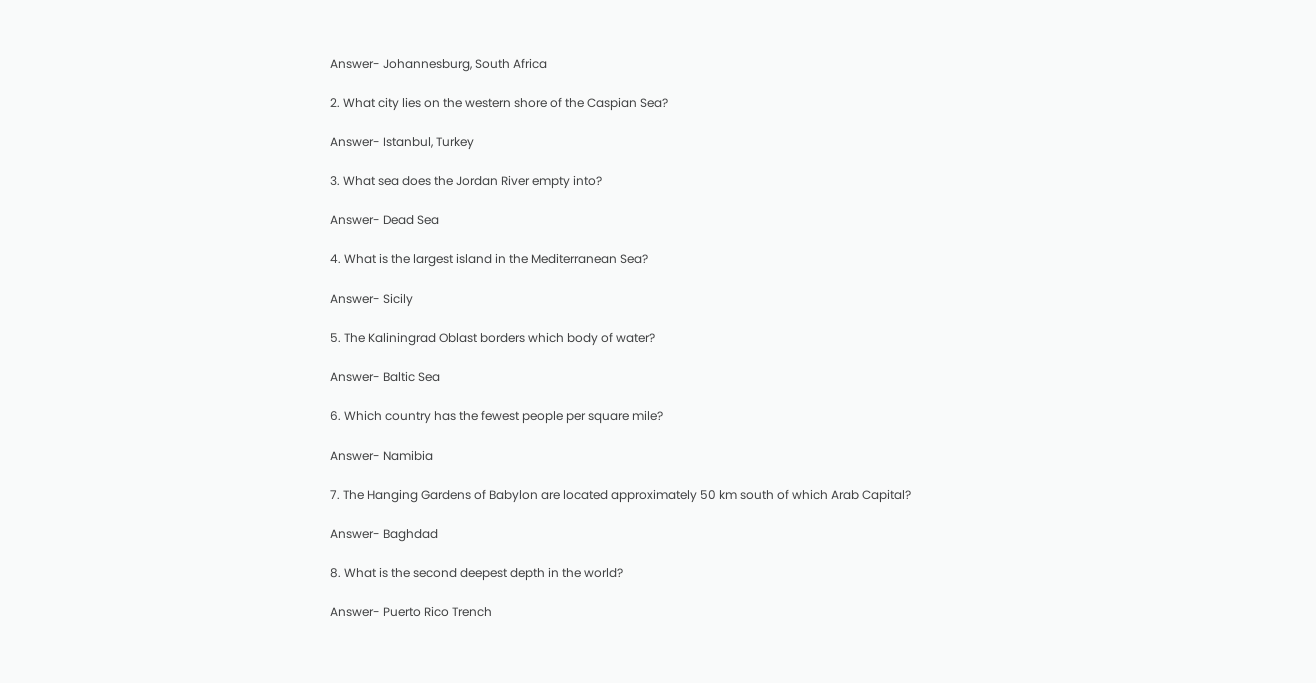Answer- Johannesburg, South Africa

2. What city lies on the western shore of the Caspian Sea?

Answer- Istanbul, Turkey

3. What sea does the Jordan River empty into?

Answer- Dead Sea

4. What is the largest island in the Mediterranean Sea?

Answer- Sicily

5. The Kaliningrad Oblast borders which body of water?

Answer- Baltic Sea

6. Which country has the fewest people per square mile?

Answer- Namibia

7. The Hanging Gardens of Babylon are located approximately 50 km south of which Arab Capital?

Answer- Baghdad

8. What is the second deepest depth in the world?

Answer- Puerto Rico Trench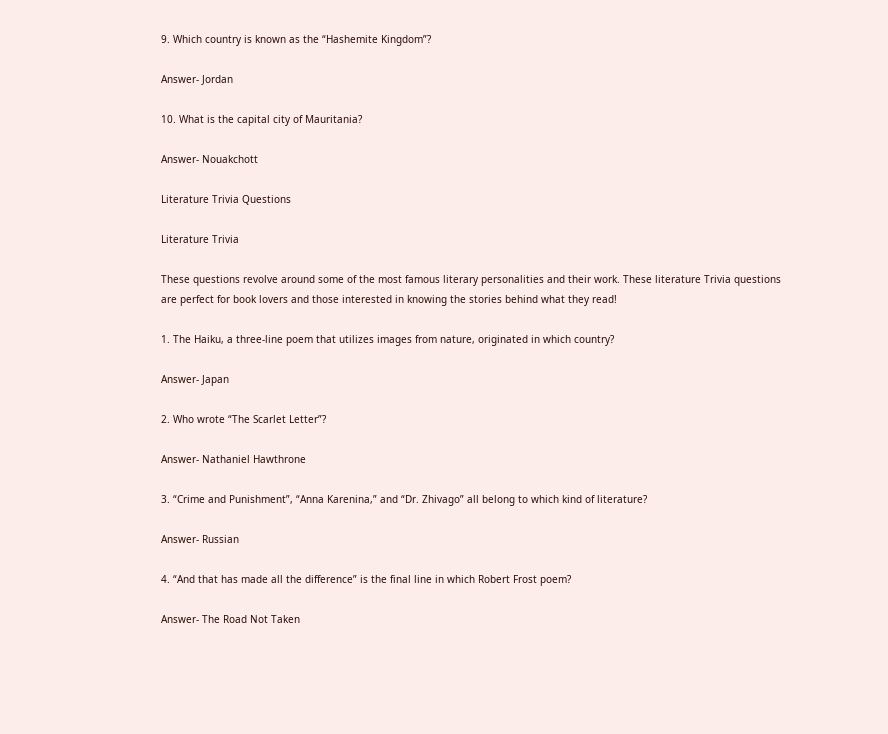9. Which country is known as the “Hashemite Kingdom”?

Answer- Jordan

10. What is the capital city of Mauritania?

Answer- Nouakchott

Literature Trivia Questions

Literature Trivia

These questions revolve around some of the most famous literary personalities and their work. These literature Trivia questions are perfect for book lovers and those interested in knowing the stories behind what they read!

1. The Haiku, a three-line poem that utilizes images from nature, originated in which country?

Answer- Japan

2. Who wrote “The Scarlet Letter”?

Answer- Nathaniel Hawthrone

3. “Crime and Punishment”, “Anna Karenina,” and “Dr. Zhivago” all belong to which kind of literature?

Answer- Russian

4. “And that has made all the difference” is the final line in which Robert Frost poem?

Answer- The Road Not Taken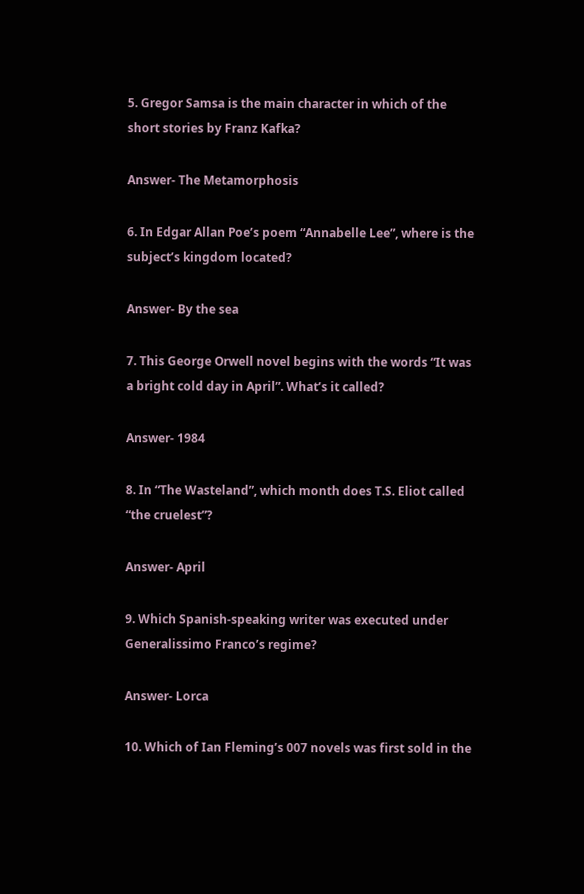5. Gregor Samsa is the main character in which of the short stories by Franz Kafka?

Answer- The Metamorphosis

6. In Edgar Allan Poe’s poem “Annabelle Lee”, where is the subject’s kingdom located?

Answer- By the sea

7. This George Orwell novel begins with the words “It was a bright cold day in April”. What’s it called?

Answer- 1984

8. In “The Wasteland”, which month does T.S. Eliot called “the cruelest”?

Answer- April

9. Which Spanish-speaking writer was executed under Generalissimo Franco’s regime?

Answer- Lorca

10. Which of Ian Fleming’s 007 novels was first sold in the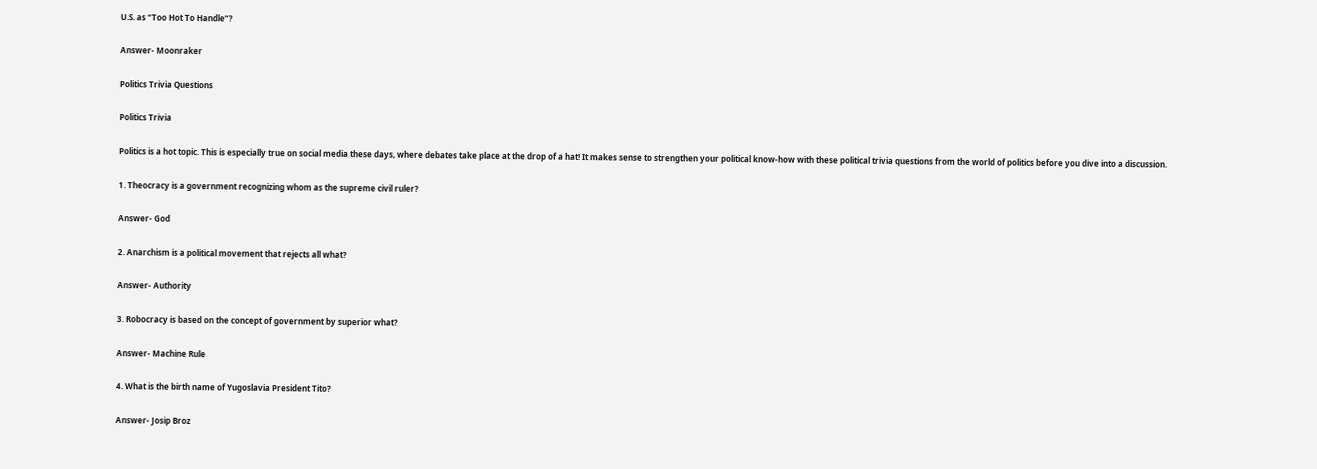U.S. as “Too Hot To Handle”?

Answer- Moonraker

Politics Trivia Questions

Politics Trivia

Politics is a hot topic. This is especially true on social media these days, where debates take place at the drop of a hat! It makes sense to strengthen your political know-how with these political trivia questions from the world of politics before you dive into a discussion.

1. Theocracy is a government recognizing whom as the supreme civil ruler?

Answer- God

2. Anarchism is a political movement that rejects all what?

Answer- Authority

3. Robocracy is based on the concept of government by superior what?

Answer- Machine Rule

4. What is the birth name of Yugoslavia President Tito?

Answer- Josip Broz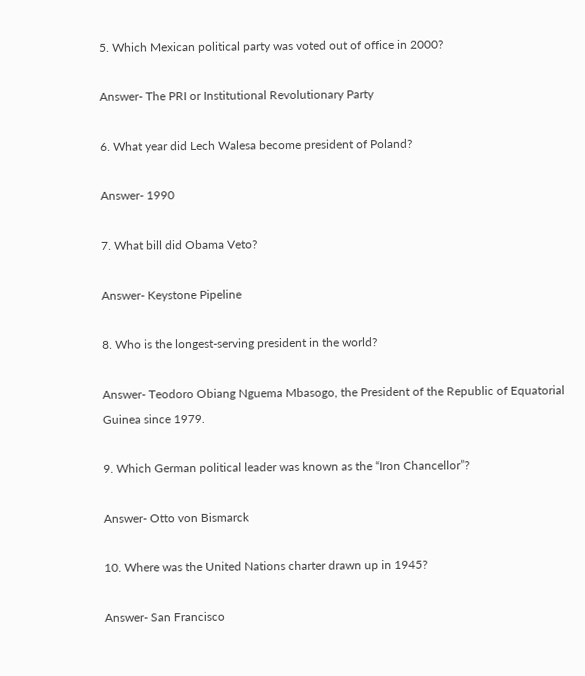5. Which Mexican political party was voted out of office in 2000?

Answer- The PRI or Institutional Revolutionary Party

6. What year did Lech Walesa become president of Poland?

Answer- 1990

7. What bill did Obama Veto?

Answer- Keystone Pipeline

8. Who is the longest-serving president in the world?

Answer- Teodoro Obiang Nguema Mbasogo, the President of the Republic of Equatorial Guinea since 1979.

9. Which German political leader was known as the “Iron Chancellor”?

Answer- Otto von Bismarck

10. Where was the United Nations charter drawn up in 1945?

Answer- San Francisco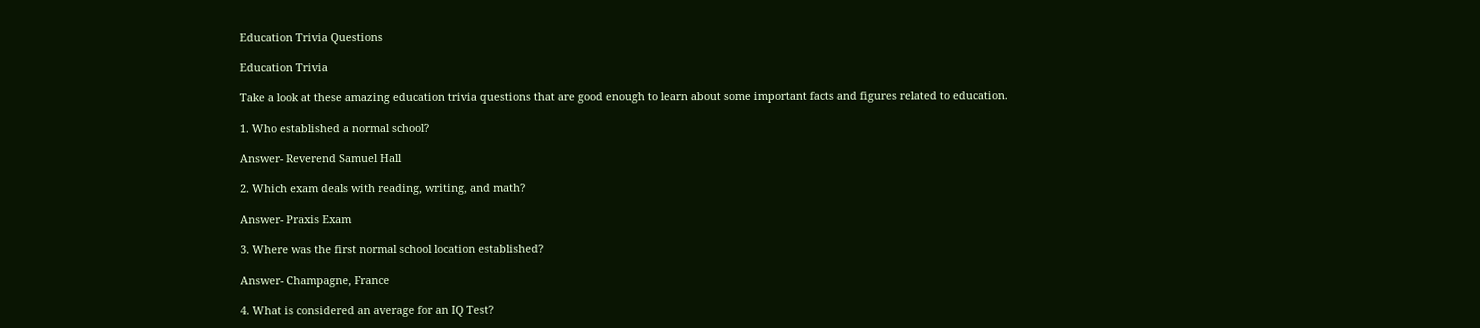Education Trivia Questions

Education Trivia

Take a look at these amazing education trivia questions that are good enough to learn about some important facts and figures related to education.

1. Who established a normal school?

Answer- Reverend Samuel Hall

2. Which exam deals with reading, writing, and math?

Answer- Praxis Exam

3. Where was the first normal school location established?

Answer- Champagne, France

4. What is considered an average for an IQ Test?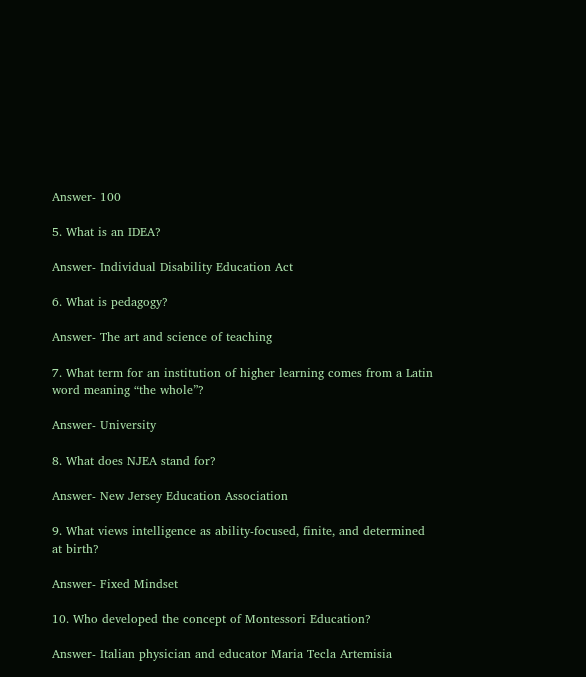Answer- 100

5. What is an IDEA?

Answer- Individual Disability Education Act

6. What is pedagogy?

Answer- The art and science of teaching

7. What term for an institution of higher learning comes from a Latin word meaning “the whole”?

Answer- University

8. What does NJEA stand for?

Answer- New Jersey Education Association

9. What views intelligence as ability-focused, finite, and determined at birth?

Answer- Fixed Mindset

10. Who developed the concept of Montessori Education?

Answer- Italian physician and educator Maria Tecla Artemisia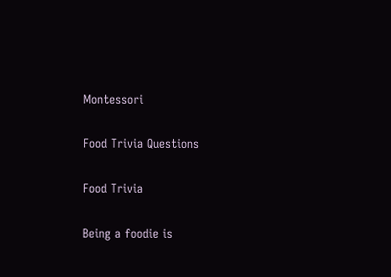Montessori

Food Trivia Questions

Food Trivia

Being a foodie is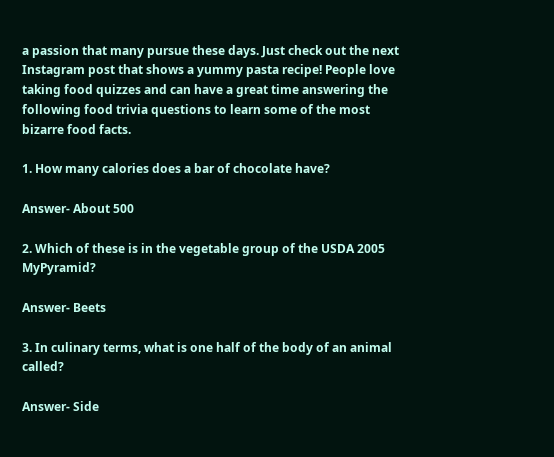a passion that many pursue these days. Just check out the next Instagram post that shows a yummy pasta recipe! People love taking food quizzes and can have a great time answering the following food trivia questions to learn some of the most bizarre food facts.

1. How many calories does a bar of chocolate have?

Answer- About 500

2. Which of these is in the vegetable group of the USDA 2005 MyPyramid?

Answer- Beets

3. In culinary terms, what is one half of the body of an animal called?

Answer- Side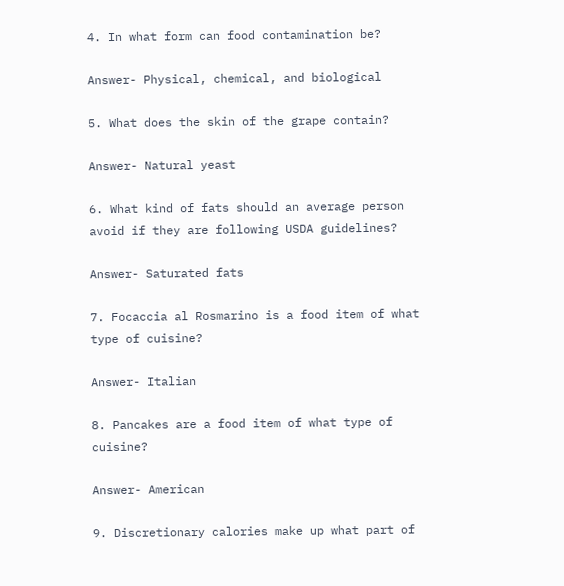4. In what form can food contamination be?

Answer- Physical, chemical, and biological

5. What does the skin of the grape contain?

Answer- Natural yeast

6. What kind of fats should an average person avoid if they are following USDA guidelines?

Answer- Saturated fats

7. Focaccia al Rosmarino is a food item of what type of cuisine?

Answer- Italian

8. Pancakes are a food item of what type of cuisine?

Answer- American

9. Discretionary calories make up what part of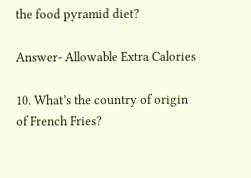the food pyramid diet?

Answer- Allowable Extra Calories

10. What’s the country of origin of French Fries?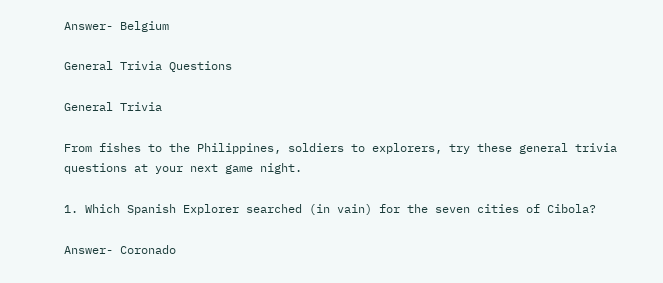Answer- Belgium

General Trivia Questions

General Trivia

From fishes to the Philippines, soldiers to explorers, try these general trivia questions at your next game night.

1. Which Spanish Explorer searched (in vain) for the seven cities of Cibola?

Answer- Coronado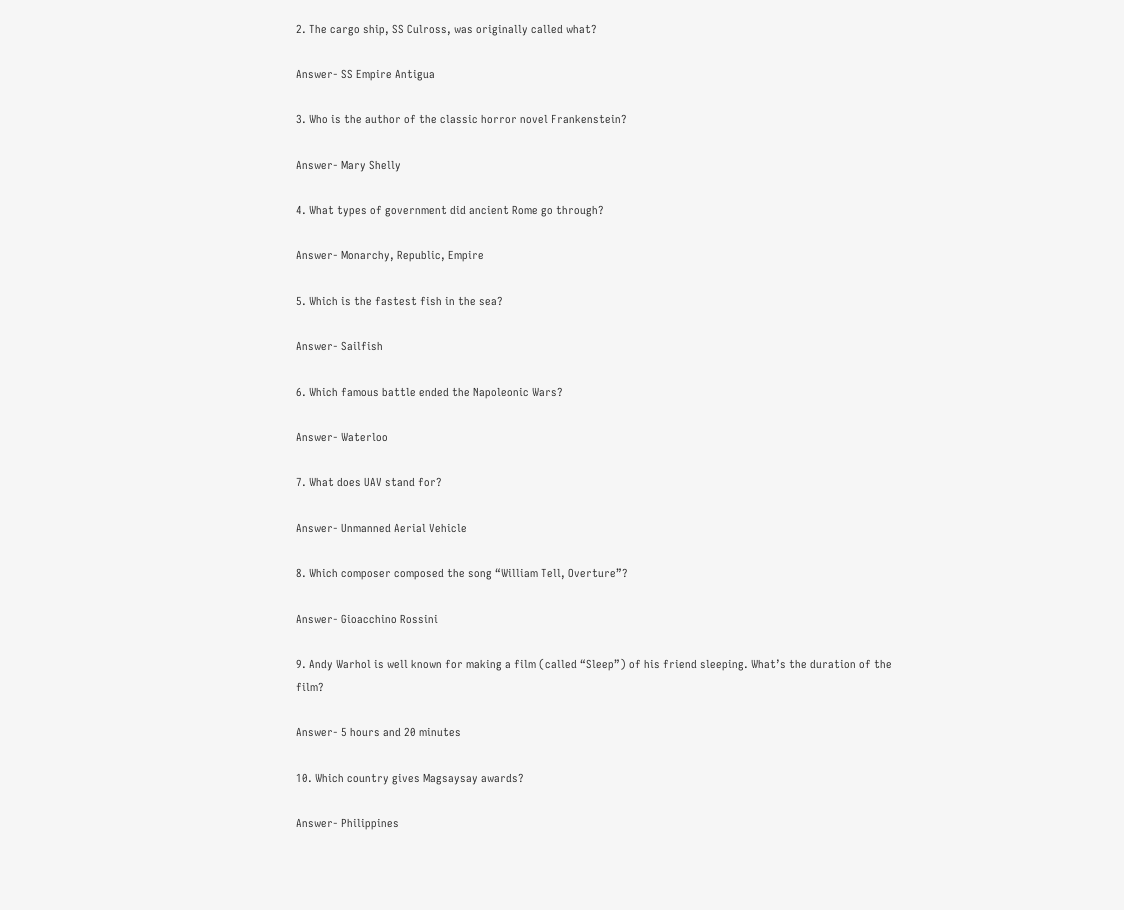2. The cargo ship, SS Culross, was originally called what?

Answer- SS Empire Antigua

3. Who is the author of the classic horror novel Frankenstein?

Answer- Mary Shelly

4. What types of government did ancient Rome go through?

Answer- Monarchy, Republic, Empire

5. Which is the fastest fish in the sea?

Answer- Sailfish

6. Which famous battle ended the Napoleonic Wars?

Answer- Waterloo

7. What does UAV stand for?

Answer- Unmanned Aerial Vehicle

8. Which composer composed the song “William Tell, Overture”?

Answer- Gioacchino Rossini

9. Andy Warhol is well known for making a film (called “Sleep”) of his friend sleeping. What’s the duration of the film?

Answer- 5 hours and 20 minutes

10. Which country gives Magsaysay awards?

Answer- Philippines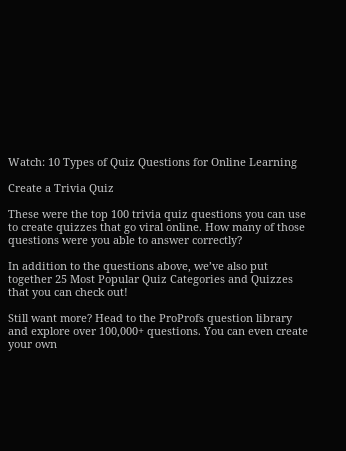Watch: 10 Types of Quiz Questions for Online Learning

Create a Trivia Quiz

These were the top 100 trivia quiz questions you can use to create quizzes that go viral online. How many of those questions were you able to answer correctly?

In addition to the questions above, we’ve also put together 25 Most Popular Quiz Categories and Quizzes that you can check out!

Still want more? Head to the ProProfs question library and explore over 100,000+ questions. You can even create your own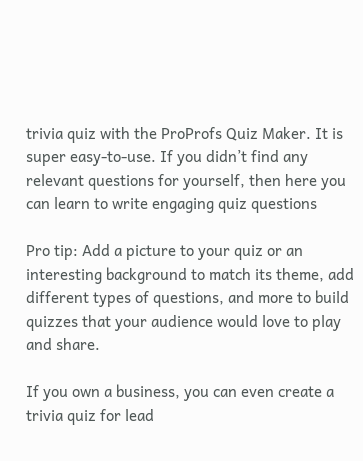trivia quiz with the ProProfs Quiz Maker. It is super easy-to-use. If you didn’t find any relevant questions for yourself, then here you can learn to write engaging quiz questions

Pro tip: Add a picture to your quiz or an interesting background to match its theme, add different types of questions, and more to build quizzes that your audience would love to play and share.

If you own a business, you can even create a trivia quiz for lead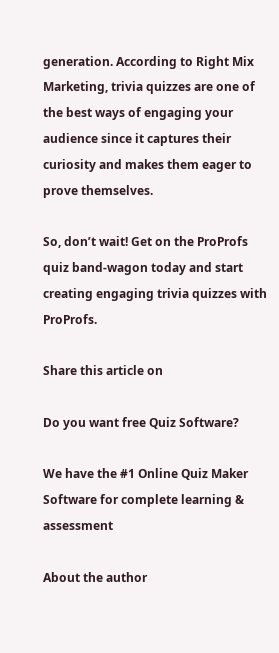generation. According to Right Mix Marketing, trivia quizzes are one of the best ways of engaging your audience since it captures their curiosity and makes them eager to prove themselves.

So, don’t wait! Get on the ProProfs quiz band-wagon today and start creating engaging trivia quizzes with ProProfs.

Share this article on

Do you want free Quiz Software?

We have the #1 Online Quiz Maker Software for complete learning & assessment

About the author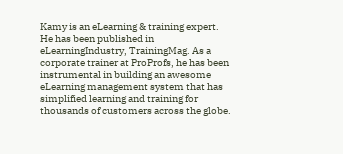Kamy is an eLearning & training expert. He has been published in eLearningIndustry, TrainingMag. As a corporate trainer at ProProfs, he has been instrumental in building an awesome eLearning management system that has simplified learning and training for thousands of customers across the globe.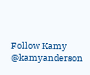Follow Kamy @kamyanderson